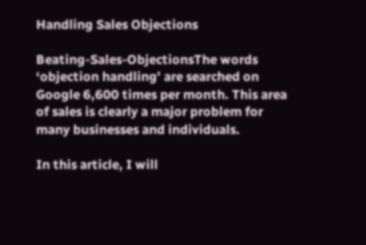Handling Sales Objections

Beating-Sales-ObjectionsThe words ‘objection handling' are searched on Google 6,600 times per month. This area of sales is clearly a major problem for many businesses and individuals.

In this article, I will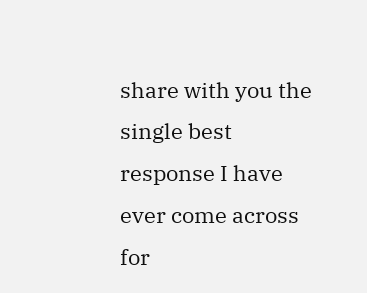share with you the single best response I have ever come across for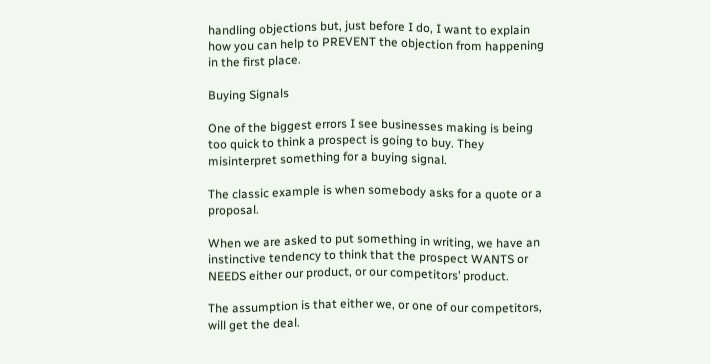handling objections but, just before I do, I want to explain how you can help to PREVENT the objection from happening in the first place.

Buying Signals

One of the biggest errors I see businesses making is being too quick to think a prospect is going to buy. They misinterpret something for a buying signal.

The classic example is when somebody asks for a quote or a proposal.

When we are asked to put something in writing, we have an instinctive tendency to think that the prospect WANTS or NEEDS either our product, or our competitors’ product.

The assumption is that either we, or one of our competitors, will get the deal.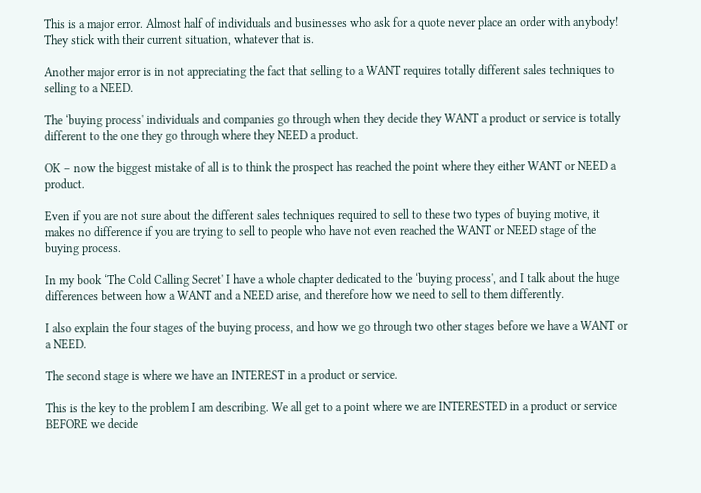This is a major error. Almost half of individuals and businesses who ask for a quote never place an order with anybody! They stick with their current situation, whatever that is.

Another major error is in not appreciating the fact that selling to a WANT requires totally different sales techniques to selling to a NEED.

The ‘buying process' individuals and companies go through when they decide they WANT a product or service is totally different to the one they go through where they NEED a product.

OK – now the biggest mistake of all is to think the prospect has reached the point where they either WANT or NEED a product.

Even if you are not sure about the different sales techniques required to sell to these two types of buying motive, it makes no difference if you are trying to sell to people who have not even reached the WANT or NEED stage of the buying process.

In my book ‘The Cold Calling Secret' I have a whole chapter dedicated to the ‘buying process', and I talk about the huge differences between how a WANT and a NEED arise, and therefore how we need to sell to them differently.

I also explain the four stages of the buying process, and how we go through two other stages before we have a WANT or a NEED.

The second stage is where we have an INTEREST in a product or service.

This is the key to the problem I am describing. We all get to a point where we are INTERESTED in a product or service BEFORE we decide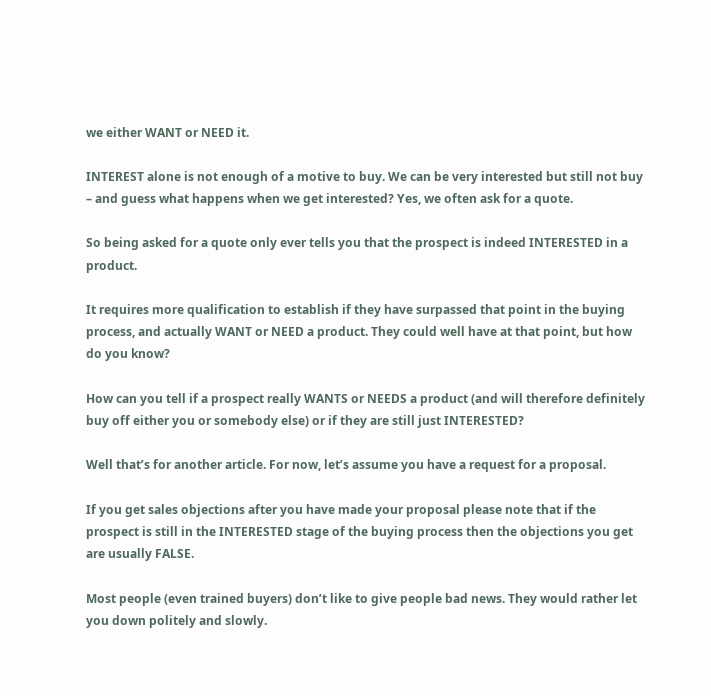we either WANT or NEED it.

INTEREST alone is not enough of a motive to buy. We can be very interested but still not buy – and guess what happens when we get interested? Yes, we often ask for a quote.

So being asked for a quote only ever tells you that the prospect is indeed INTERESTED in a product.

It requires more qualification to establish if they have surpassed that point in the buying process, and actually WANT or NEED a product. They could well have at that point, but how do you know?

How can you tell if a prospect really WANTS or NEEDS a product (and will therefore definitely buy off either you or somebody else) or if they are still just INTERESTED?

Well that’s for another article. For now, let’s assume you have a request for a proposal.

If you get sales objections after you have made your proposal please note that if the prospect is still in the INTERESTED stage of the buying process then the objections you get are usually FALSE.

Most people (even trained buyers) don’t like to give people bad news. They would rather let you down politely and slowly.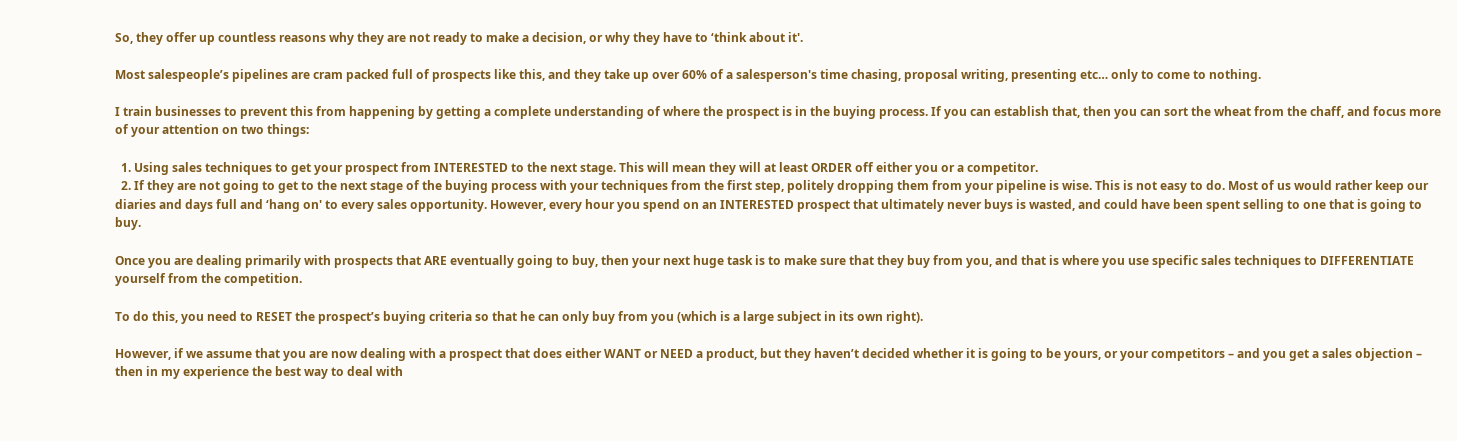So, they offer up countless reasons why they are not ready to make a decision, or why they have to ‘think about it'.

Most salespeople’s pipelines are cram packed full of prospects like this, and they take up over 60% of a salesperson's time chasing, proposal writing, presenting etc… only to come to nothing.

I train businesses to prevent this from happening by getting a complete understanding of where the prospect is in the buying process. If you can establish that, then you can sort the wheat from the chaff, and focus more of your attention on two things:

  1. Using sales techniques to get your prospect from INTERESTED to the next stage. This will mean they will at least ORDER off either you or a competitor.
  2. If they are not going to get to the next stage of the buying process with your techniques from the first step, politely dropping them from your pipeline is wise. This is not easy to do. Most of us would rather keep our diaries and days full and ‘hang on' to every sales opportunity. However, every hour you spend on an INTERESTED prospect that ultimately never buys is wasted, and could have been spent selling to one that is going to buy.

Once you are dealing primarily with prospects that ARE eventually going to buy, then your next huge task is to make sure that they buy from you, and that is where you use specific sales techniques to DIFFERENTIATE yourself from the competition.

To do this, you need to RESET the prospect’s buying criteria so that he can only buy from you (which is a large subject in its own right).

However, if we assume that you are now dealing with a prospect that does either WANT or NEED a product, but they haven’t decided whether it is going to be yours, or your competitors – and you get a sales objection – then in my experience the best way to deal with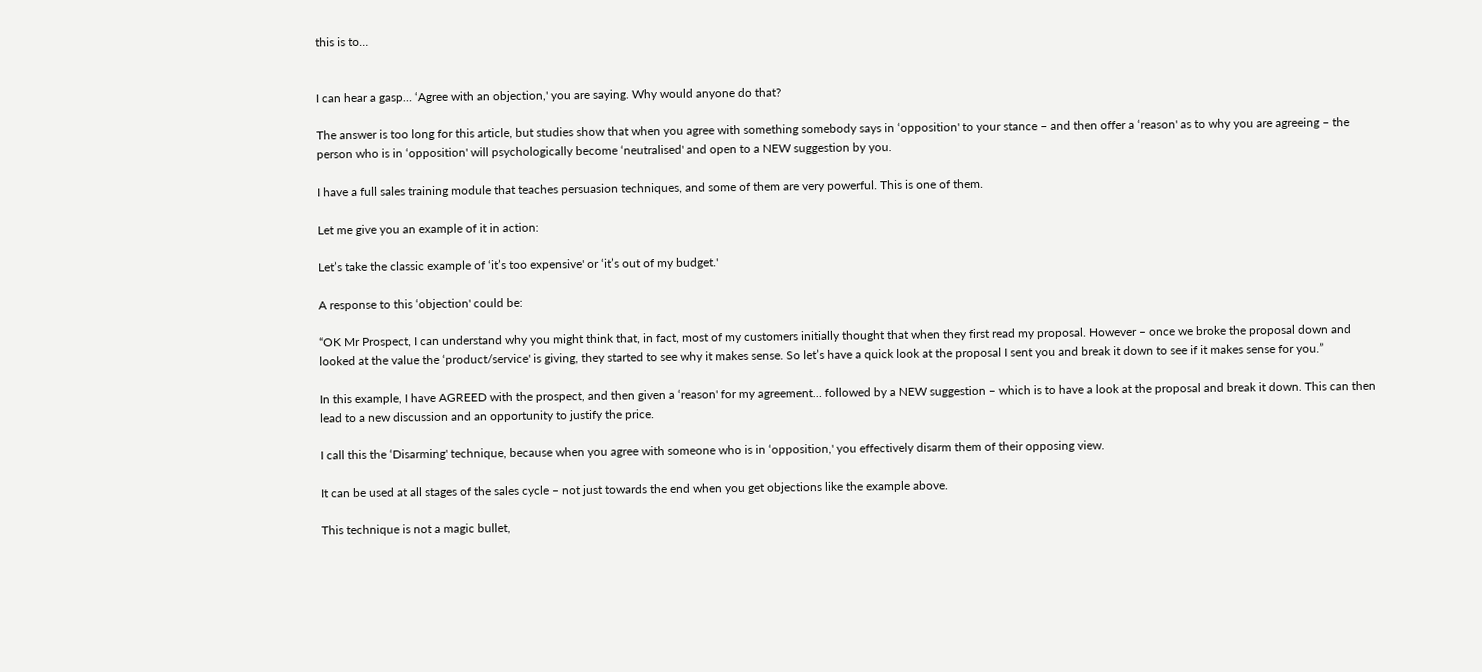this is to…


I can hear a gasp… ‘Agree with an objection,' you are saying. Why would anyone do that?

The answer is too long for this article, but studies show that when you agree with something somebody says in ‘opposition' to your stance – and then offer a ‘reason' as to why you are agreeing – the person who is in ‘opposition' will psychologically become ‘neutralised' and open to a NEW suggestion by you.

I have a full sales training module that teaches persuasion techniques, and some of them are very powerful. This is one of them.

Let me give you an example of it in action:

Let’s take the classic example of ‘it’s too expensive' or ‘it’s out of my budget.'

A response to this ‘objection' could be:

“OK Mr Prospect, I can understand why you might think that, in fact, most of my customers initially thought that when they first read my proposal. However – once we broke the proposal down and looked at the value the ‘product/service' is giving, they started to see why it makes sense. So let’s have a quick look at the proposal I sent you and break it down to see if it makes sense for you.”

In this example, I have AGREED with the prospect, and then given a ‘reason' for my agreement… followed by a NEW suggestion – which is to have a look at the proposal and break it down. This can then lead to a new discussion and an opportunity to justify the price.

I call this the ‘Disarming' technique, because when you agree with someone who is in ‘opposition,' you effectively disarm them of their opposing view.

It can be used at all stages of the sales cycle – not just towards the end when you get objections like the example above.

This technique is not a magic bullet,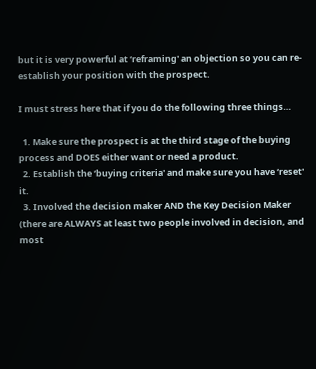but it is very powerful at ‘reframing' an objection so you can re-establish your position with the prospect.

I must stress here that if you do the following three things…

  1. Make sure the prospect is at the third stage of the buying process and DOES either want or need a product.
  2. Establish the ‘buying criteria' and make sure you have ‘reset' it.
  3. Involved the decision maker AND the Key Decision Maker (there are ALWAYS at least two people involved in decision, and most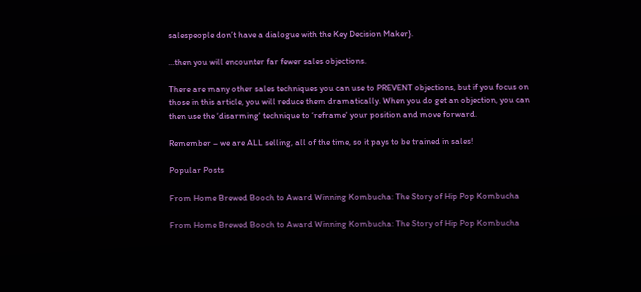salespeople don’t have a dialogue with the Key Decision Maker}.

…then you will encounter far fewer sales objections.

There are many other sales techniques you can use to PREVENT objections, but if you focus on those in this article, you will reduce them dramatically. When you do get an objection, you can then use the ‘disarming' technique to ‘reframe' your position and move forward.

Remember – we are ALL selling, all of the time, so it pays to be trained in sales!

Popular Posts

From Home Brewed Booch to Award Winning Kombucha: The Story of Hip Pop Kombucha

From Home Brewed Booch to Award Winning Kombucha: The Story of Hip Pop Kombucha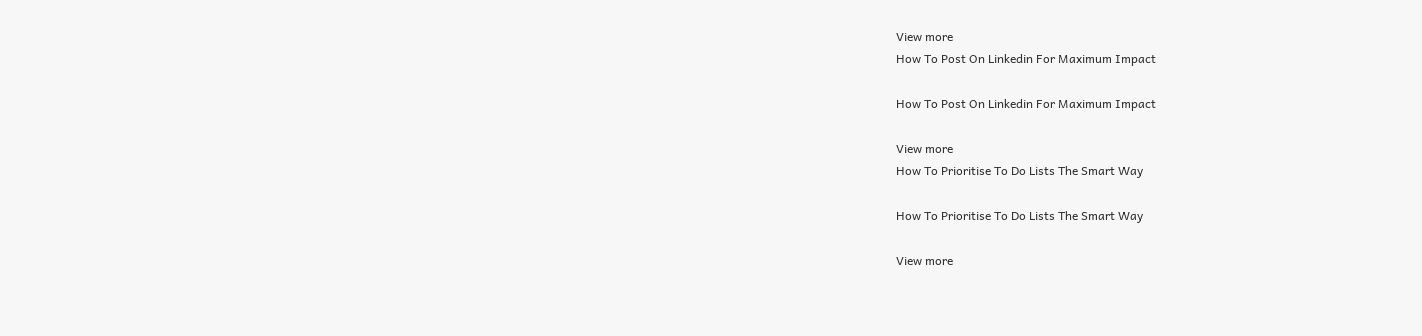View more
How To Post On Linkedin For Maximum Impact

How To Post On Linkedin For Maximum Impact

View more
How To Prioritise To Do Lists The Smart Way

How To Prioritise To Do Lists The Smart Way

View more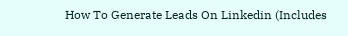How To Generate Leads On Linkedin (Includes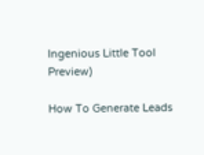Ingenious Little Tool Preview)

How To Generate Leads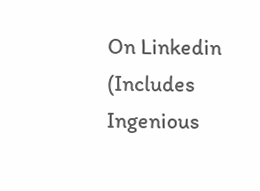On Linkedin (Includes Ingenious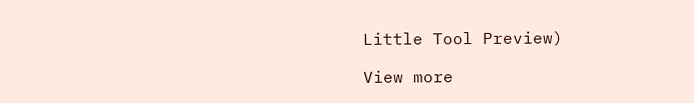Little Tool Preview)

View more